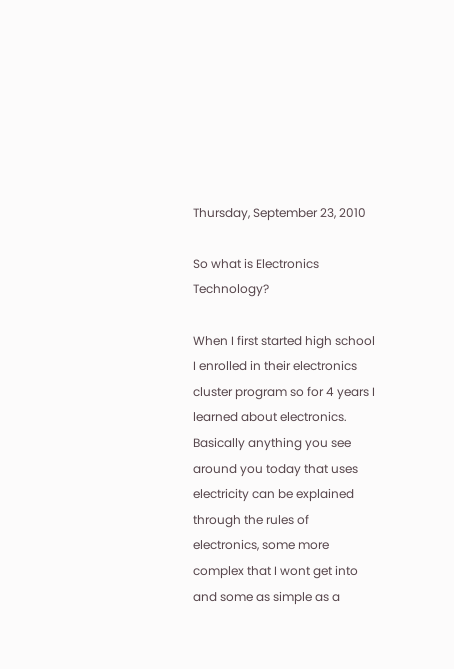Thursday, September 23, 2010

So what is Electronics Technology?

When I first started high school I enrolled in their electronics cluster program so for 4 years I learned about electronics. Basically anything you see around you today that uses electricity can be explained through the rules of electronics, some more complex that I wont get into and some as simple as a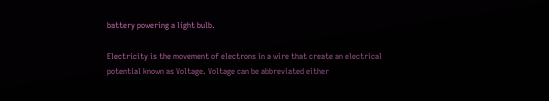battery powering a light bulb.

Electricity is the movement of electrons in a wire that create an electrical potential known as Voltage. Voltage can be abbreviated either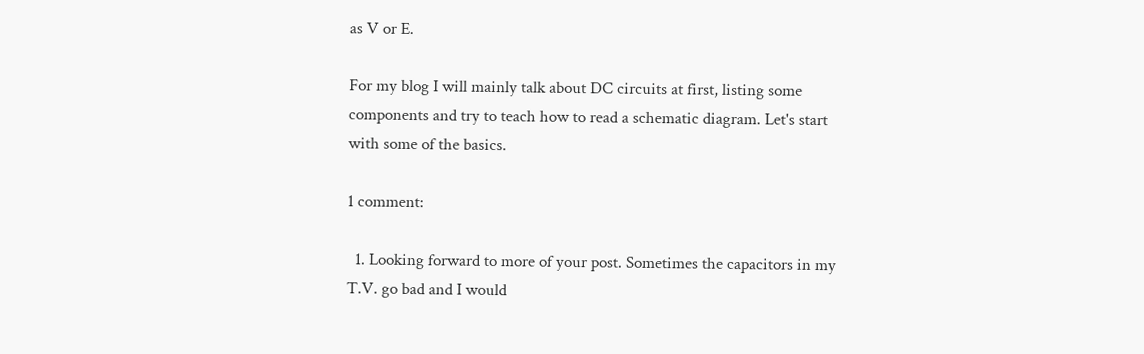as V or E.

For my blog I will mainly talk about DC circuits at first, listing some components and try to teach how to read a schematic diagram. Let's start with some of the basics.

1 comment:

  1. Looking forward to more of your post. Sometimes the capacitors in my T.V. go bad and I would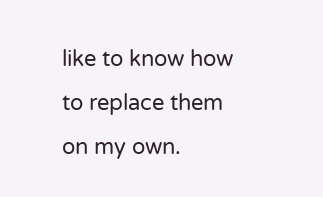like to know how to replace them on my own.